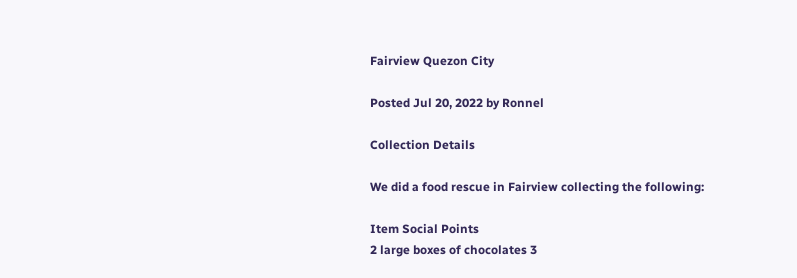Fairview Quezon City

Posted Jul 20, 2022 by Ronnel

Collection Details

We did a food rescue in Fairview collecting the following:

Item Social Points
2 large boxes of chocolates 3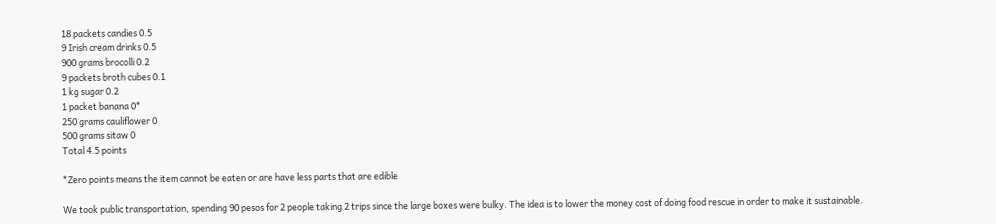18 packets candies 0.5
9 Irish cream drinks 0.5
900 grams brocolli 0.2
9 packets broth cubes 0.1
1 kg sugar 0.2
1 packet banana 0*
250 grams cauliflower 0
500 grams sitaw 0
Total 4.5 points

*Zero points means the item cannot be eaten or are have less parts that are edible

We took public transportation, spending 90 pesos for 2 people taking 2 trips since the large boxes were bulky. The idea is to lower the money cost of doing food rescue in order to make it sustainable.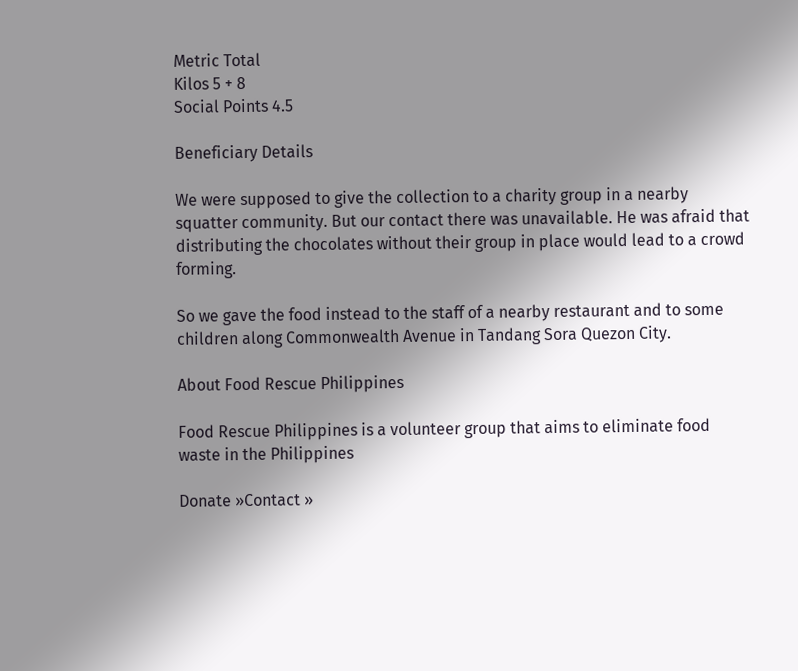Metric Total
Kilos 5 + 8
Social Points 4.5

Beneficiary Details

We were supposed to give the collection to a charity group in a nearby squatter community. But our contact there was unavailable. He was afraid that distributing the chocolates without their group in place would lead to a crowd forming.

So we gave the food instead to the staff of a nearby restaurant and to some children along Commonwealth Avenue in Tandang Sora Quezon City.

About Food Rescue Philippines

Food Rescue Philippines is a volunteer group that aims to eliminate food waste in the Philippines

Donate »Contact »